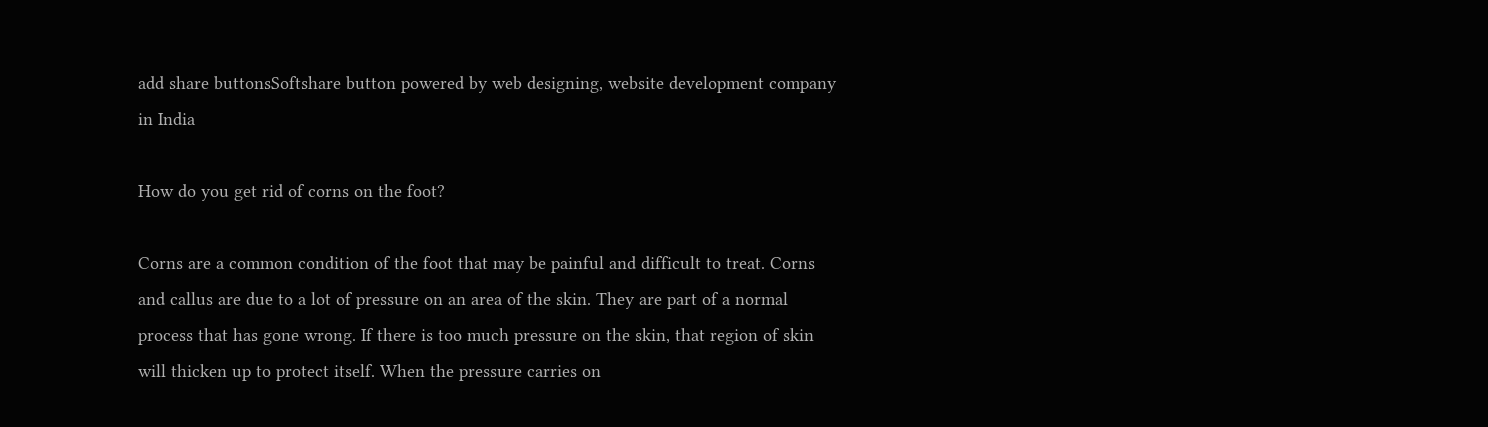add share buttonsSoftshare button powered by web designing, website development company in India

How do you get rid of corns on the foot?

Corns are a common condition of the foot that may be painful and difficult to treat. Corns and callus are due to a lot of pressure on an area of the skin. They are part of a normal process that has gone wrong. If there is too much pressure on the skin, that region of skin will thicken up to protect itself. When the pressure carries on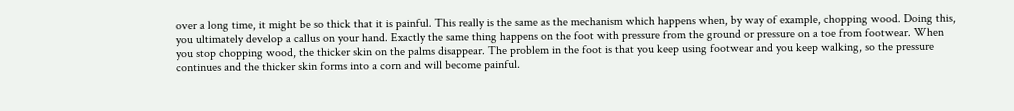over a long time, it might be so thick that it is painful. This really is the same as the mechanism which happens when, by way of example, chopping wood. Doing this, you ultimately develop a callus on your hand. Exactly the same thing happens on the foot with pressure from the ground or pressure on a toe from footwear. When you stop chopping wood, the thicker skin on the palms disappear. The problem in the foot is that you keep using footwear and you keep walking, so the pressure continues and the thicker skin forms into a corn and will become painful.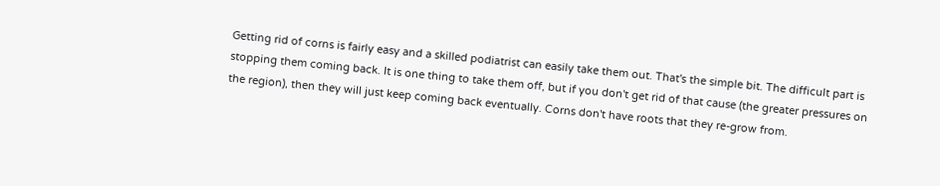Getting rid of corns is fairly easy and a skilled podiatrist can easily take them out. That's the simple bit. The difficult part is stopping them coming back. It is one thing to take them off, but if you don't get rid of that cause (the greater pressures on the region), then they will just keep coming back eventually. Corns don't have roots that they re-grow from.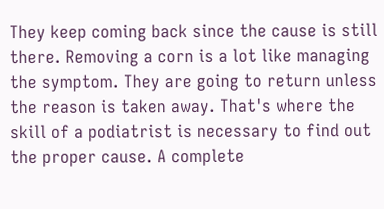They keep coming back since the cause is still there. Removing a corn is a lot like managing the symptom. They are going to return unless the reason is taken away. That's where the skill of a podiatrist is necessary to find out the proper cause. A complete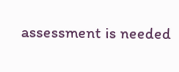assessment is needed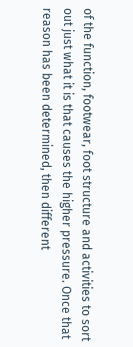of the function, footwear, foot structure and activities to sort out just what it is that causes the higher pressure. Once that reason has been determined, then different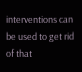interventions can be used to get rid of that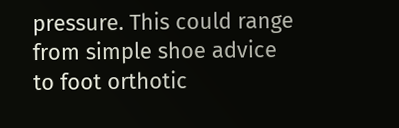pressure. This could range from simple shoe advice to foot orthotic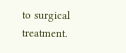to surgical treatment.